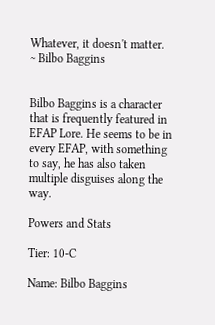Whatever, it doesn't matter.
~ Bilbo Baggins


Bilbo Baggins is a character that is frequently featured in EFAP Lore. He seems to be in every EFAP, with something to say, he has also taken multiple disguises along the way.

Powers and Stats

Tier: 10-C

Name: Bilbo Baggins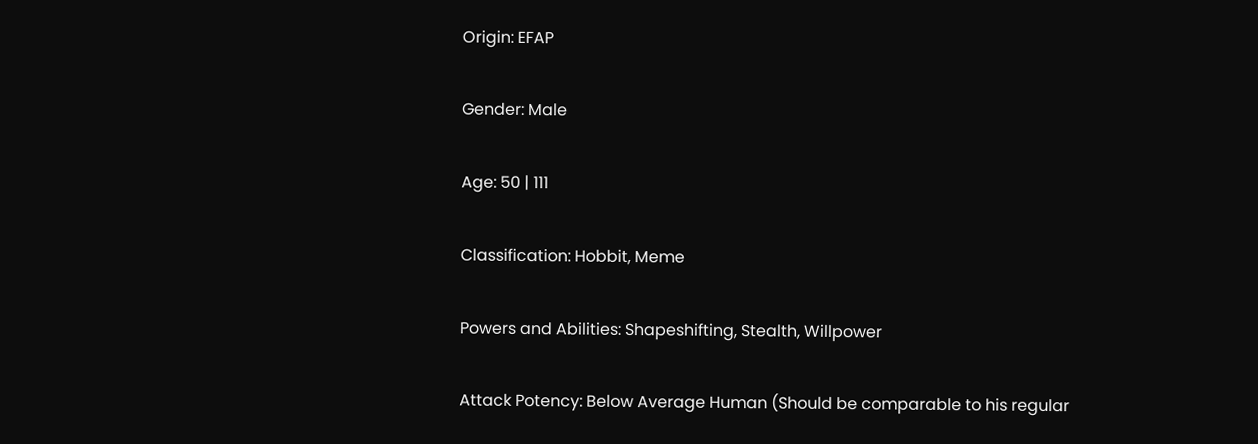Origin: EFAP

Gender: Male

Age: 50 | 111

Classification: Hobbit, Meme

Powers and Abilities: Shapeshifting, Stealth, Willpower

Attack Potency: Below Average Human (Should be comparable to his regular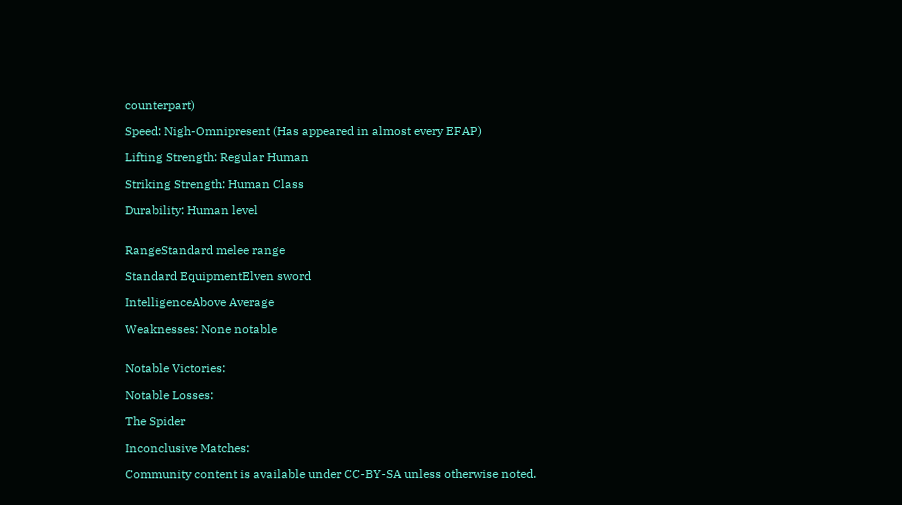counterpart)

Speed: Nigh-Omnipresent (Has appeared in almost every EFAP)

Lifting Strength: Regular Human

Striking Strength: Human Class

Durability: Human level


RangeStandard melee range

Standard EquipmentElven sword

IntelligenceAbove Average

Weaknesses: None notable


Notable Victories:

Notable Losses:

The Spider

Inconclusive Matches:

Community content is available under CC-BY-SA unless otherwise noted.